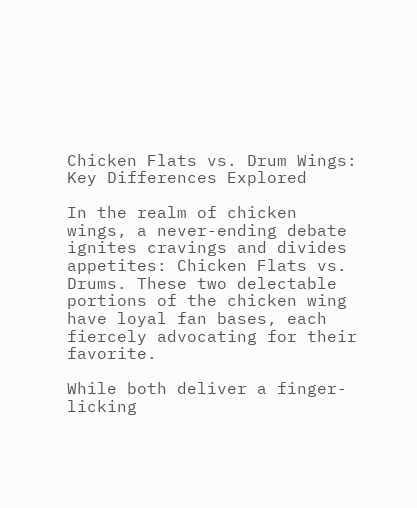Chicken Flats vs. Drum Wings: Key Differences Explored

In the realm of chicken wings, a never-ending debate ignites cravings and divides appetites: Chicken Flats vs. Drums. These two delectable portions of the chicken wing have loyal fan bases, each fiercely advocating for their favorite.

While both deliver a finger-licking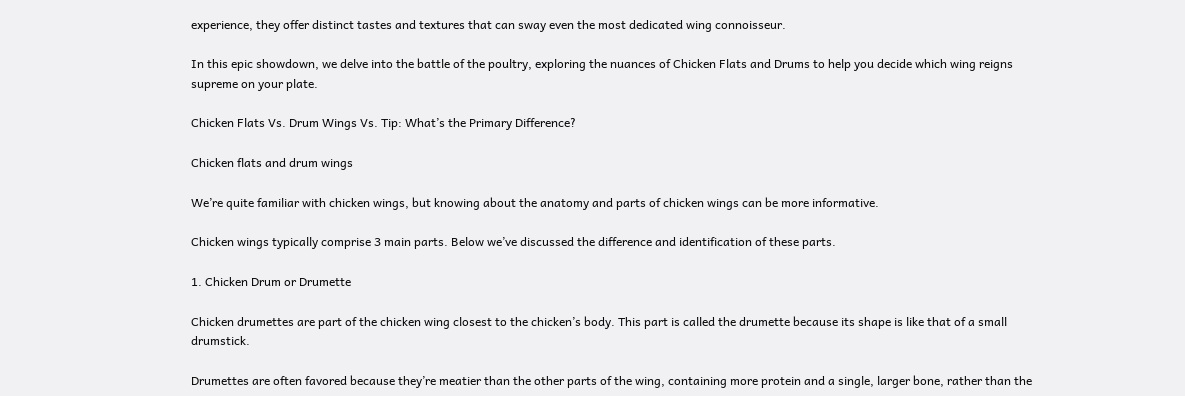experience, they offer distinct tastes and textures that can sway even the most dedicated wing connoisseur.

In this epic showdown, we delve into the battle of the poultry, exploring the nuances of Chicken Flats and Drums to help you decide which wing reigns supreme on your plate.

Chicken Flats Vs. Drum Wings Vs. Tip: What’s the Primary Difference?

Chicken flats and drum wings

We’re quite familiar with chicken wings, but knowing about the anatomy and parts of chicken wings can be more informative.

Chicken wings typically comprise 3 main parts. Below we’ve discussed the difference and identification of these parts.

1. Chicken Drum or Drumette

Chicken drumettes are part of the chicken wing closest to the chicken’s body. This part is called the drumette because its shape is like that of a small drumstick.

Drumettes are often favored because they’re meatier than the other parts of the wing, containing more protein and a single, larger bone, rather than the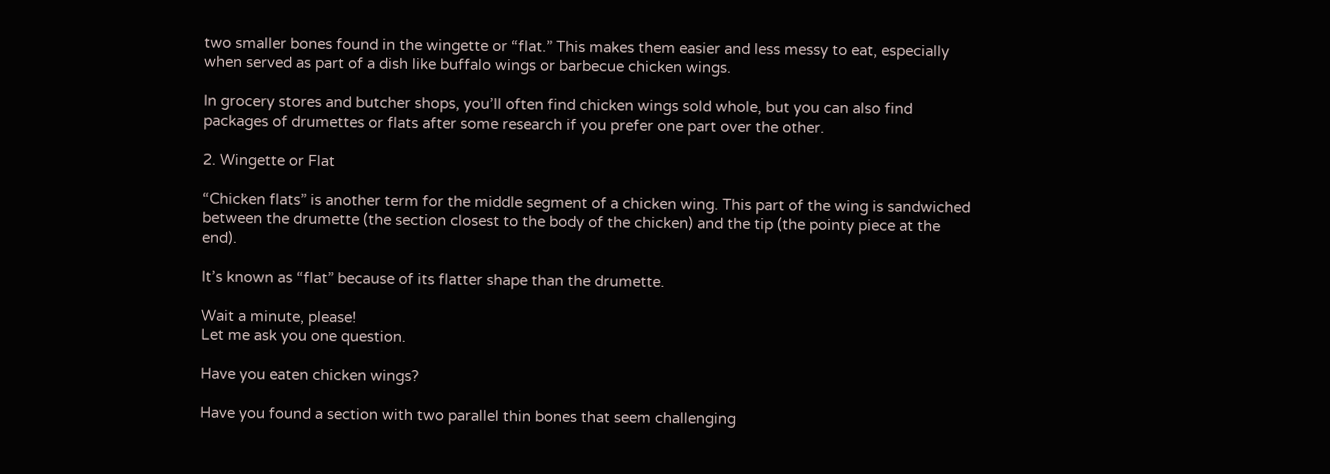two smaller bones found in the wingette or “flat.” This makes them easier and less messy to eat, especially when served as part of a dish like buffalo wings or barbecue chicken wings.

In grocery stores and butcher shops, you’ll often find chicken wings sold whole, but you can also find packages of drumettes or flats after some research if you prefer one part over the other.

2. Wingette or Flat

“Chicken flats” is another term for the middle segment of a chicken wing. This part of the wing is sandwiched between the drumette (the section closest to the body of the chicken) and the tip (the pointy piece at the end).

It’s known as “flat” because of its flatter shape than the drumette.

Wait a minute, please!
Let me ask you one question.

Have you eaten chicken wings?

Have you found a section with two parallel thin bones that seem challenging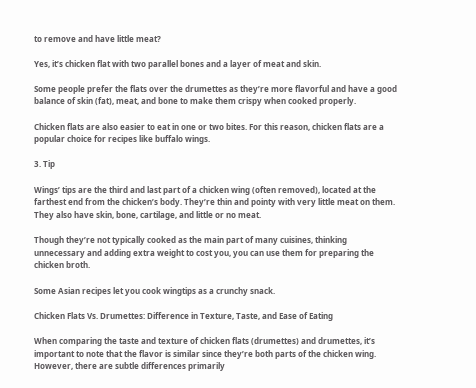to remove and have little meat?

Yes, it’s chicken flat with two parallel bones and a layer of meat and skin.

Some people prefer the flats over the drumettes as they’re more flavorful and have a good balance of skin (fat), meat, and bone to make them crispy when cooked properly.

Chicken flats are also easier to eat in one or two bites. For this reason, chicken flats are a popular choice for recipes like buffalo wings.

3. Tip

Wings’ tips are the third and last part of a chicken wing (often removed), located at the farthest end from the chicken’s body. They’re thin and pointy with very little meat on them. They also have skin, bone, cartilage, and little or no meat.

Though they’re not typically cooked as the main part of many cuisines, thinking unnecessary and adding extra weight to cost you, you can use them for preparing the chicken broth.

Some Asian recipes let you cook wingtips as a crunchy snack.

Chicken Flats Vs. Drumettes: Difference in Texture, Taste, and Ease of Eating

When comparing the taste and texture of chicken flats (drumettes) and drumettes, it’s important to note that the flavor is similar since they’re both parts of the chicken wing. However, there are subtle differences primarily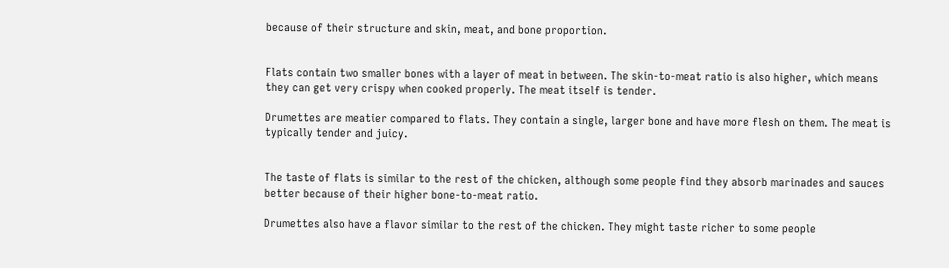because of their structure and skin, meat, and bone proportion.


Flats contain two smaller bones with a layer of meat in between. The skin-to-meat ratio is also higher, which means they can get very crispy when cooked properly. The meat itself is tender.

Drumettes are meatier compared to flats. They contain a single, larger bone and have more flesh on them. The meat is typically tender and juicy.


The taste of flats is similar to the rest of the chicken, although some people find they absorb marinades and sauces better because of their higher bone-to-meat ratio.

Drumettes also have a flavor similar to the rest of the chicken. They might taste richer to some people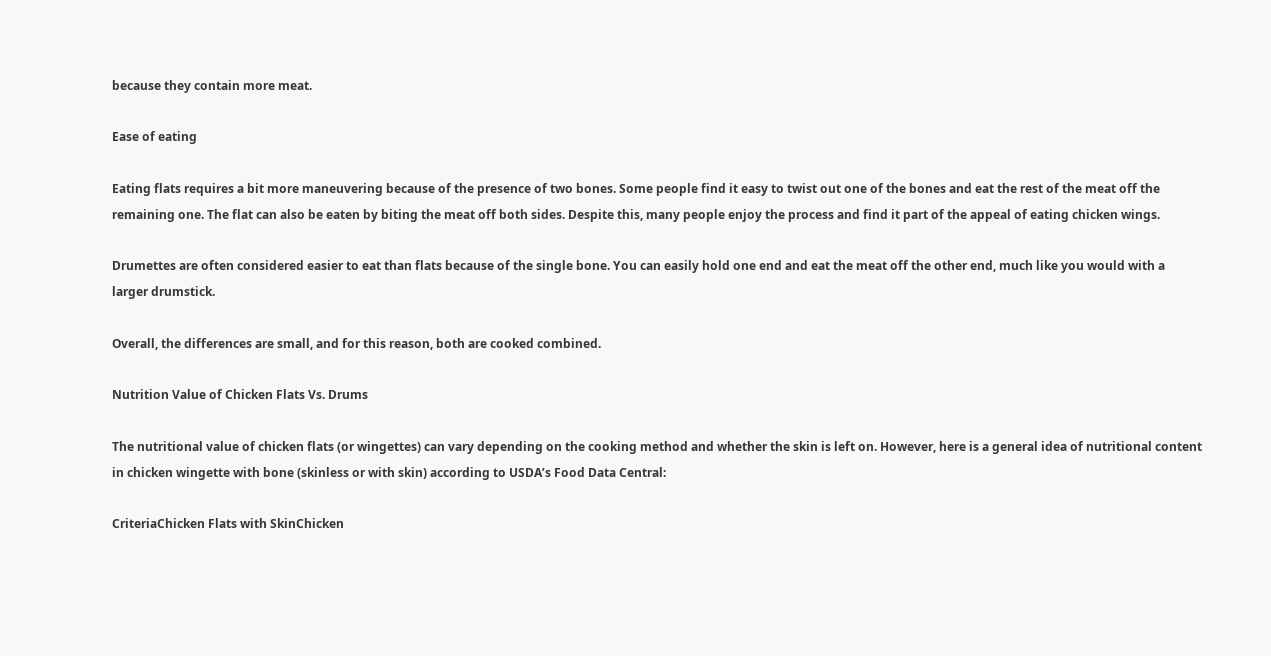because they contain more meat.

Ease of eating

Eating flats requires a bit more maneuvering because of the presence of two bones. Some people find it easy to twist out one of the bones and eat the rest of the meat off the remaining one. The flat can also be eaten by biting the meat off both sides. Despite this, many people enjoy the process and find it part of the appeal of eating chicken wings.

Drumettes are often considered easier to eat than flats because of the single bone. You can easily hold one end and eat the meat off the other end, much like you would with a larger drumstick.

Overall, the differences are small, and for this reason, both are cooked combined.

Nutrition Value of Chicken Flats Vs. Drums

The nutritional value of chicken flats (or wingettes) can vary depending on the cooking method and whether the skin is left on. However, here is a general idea of nutritional content in chicken wingette with bone (skinless or with skin) according to USDA’s Food Data Central:

CriteriaChicken Flats with SkinChicken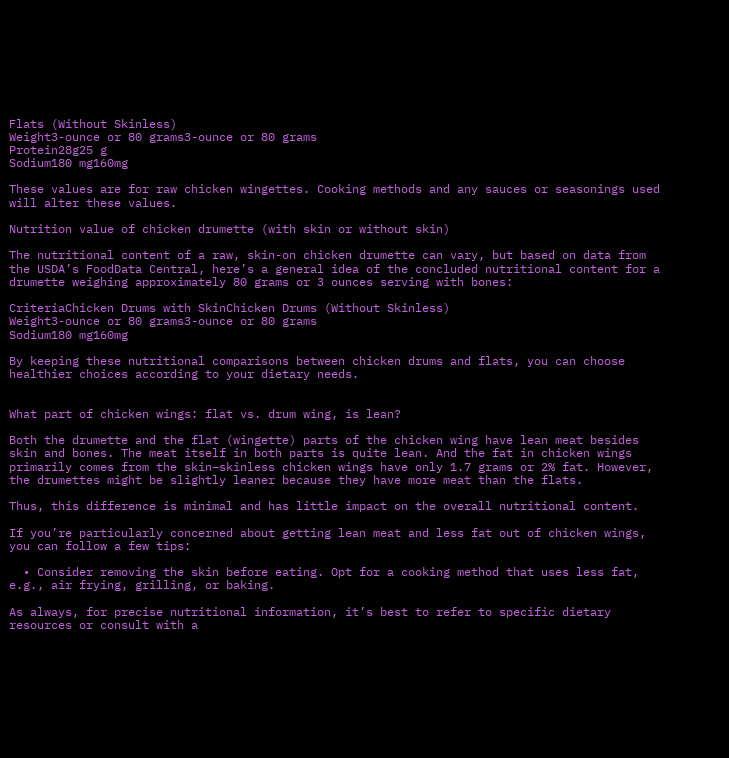Flats (Without Skinless)
Weight3-ounce or 80 grams3-ounce or 80 grams
Protein28g25 g
Sodium180 mg160mg

These values are for raw chicken wingettes. Cooking methods and any sauces or seasonings used will alter these values.

Nutrition value of chicken drumette (with skin or without skin)

The nutritional content of a raw, skin-on chicken drumette can vary, but based on data from the USDA’s FoodData Central, here’s a general idea of the concluded nutritional content for a drumette weighing approximately 80 grams or 3 ounces serving with bones:

CriteriaChicken Drums with SkinChicken Drums (Without Skinless)
Weight3-ounce or 80 grams3-ounce or 80 grams
Sodium180 mg160mg

By keeping these nutritional comparisons between chicken drums and flats, you can choose healthier choices according to your dietary needs.


What part of chicken wings: flat vs. drum wing, is lean?

Both the drumette and the flat (wingette) parts of the chicken wing have lean meat besides skin and bones. The meat itself in both parts is quite lean. And the fat in chicken wings primarily comes from the skin–skinless chicken wings have only 1.7 grams or 2% fat. However, the drumettes might be slightly leaner because they have more meat than the flats.

Thus, this difference is minimal and has little impact on the overall nutritional content.

If you’re particularly concerned about getting lean meat and less fat out of chicken wings, you can follow a few tips:

  • Consider removing the skin before eating. Opt for a cooking method that uses less fat, e.g., air frying, grilling, or baking.

As always, for precise nutritional information, it’s best to refer to specific dietary resources or consult with a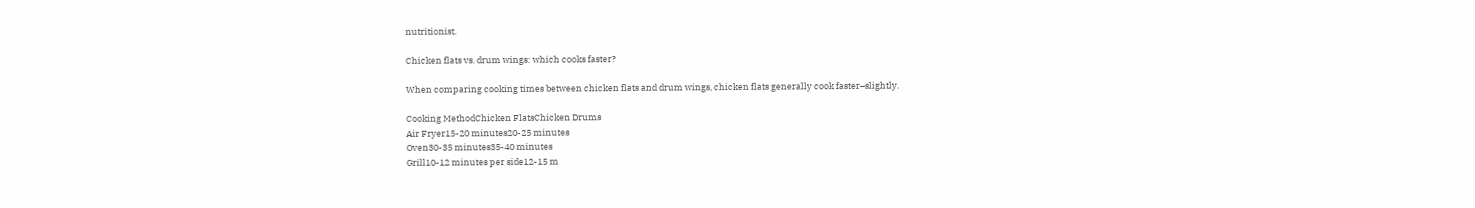nutritionist.

Chicken flats vs. drum wings: which cooks faster?

When comparing cooking times between chicken flats and drum wings, chicken flats generally cook faster–slightly.

Cooking MethodChicken FlatsChicken Drums
Air Fryer15-20 minutes20-25 minutes
Oven30-35 minutes35-40 minutes
Grill10-12 minutes per side12-15 m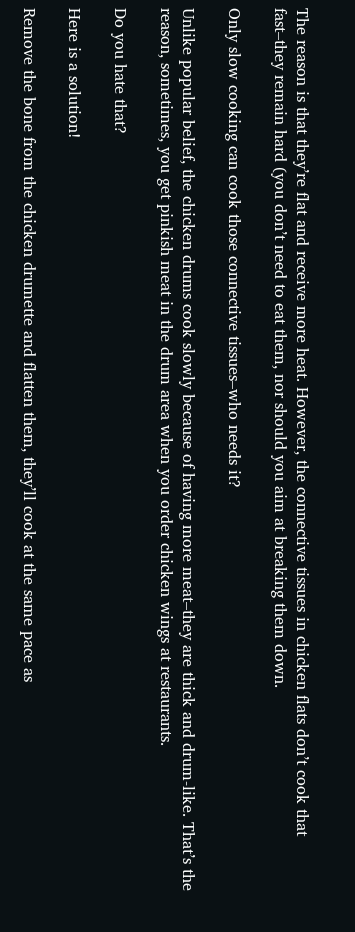The reason is that they’re flat and receive more heat. However, the connective tissues in chicken flats don’t cook that fast–they remain hard (you don’t need to eat them, nor should you aim at breaking them down.

Only slow cooking can cook those connective tissues–who needs it?

Unlike popular belief, the chicken drums cook slowly because of having more meat–they are thick and drum-like. That’s the reason, sometimes, you get pinkish meat in the drum area when you order chicken wings at restaurants.

Do you hate that?

Here is a solution!

Remove the bone from the chicken drumette and flatten them, they’ll cook at the same pace as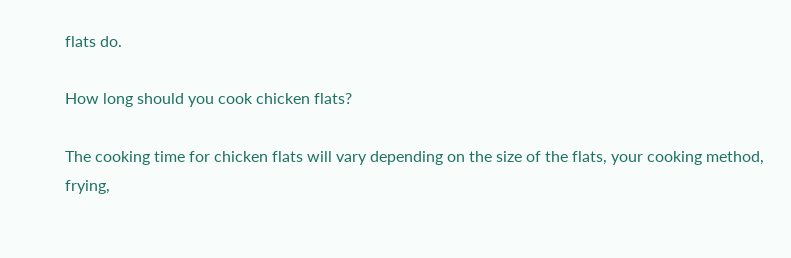flats do.

How long should you cook chicken flats?

The cooking time for chicken flats will vary depending on the size of the flats, your cooking method, frying,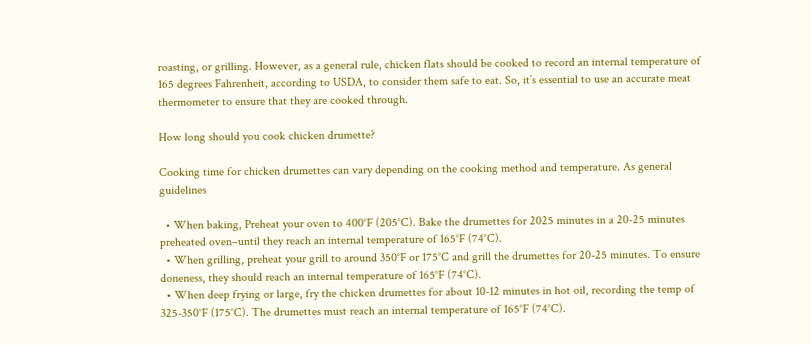roasting, or grilling. However, as a general rule, chicken flats should be cooked to record an internal temperature of 165 degrees Fahrenheit, according to USDA, to consider them safe to eat. So, it’s essential to use an accurate meat thermometer to ensure that they are cooked through.

How long should you cook chicken drumette?

Cooking time for chicken drumettes can vary depending on the cooking method and temperature. As general guidelines

  • When baking, Preheat your oven to 400°F (205°C). Bake the drumettes for 2025 minutes in a 20-25 minutes preheated oven–until they reach an internal temperature of 165°F (74°C).
  • When grilling, preheat your grill to around 350°F or 175°C and grill the drumettes for 20-25 minutes. To ensure doneness, they should reach an internal temperature of 165°F (74°C).
  • When deep frying or large, fry the chicken drumettes for about 10-12 minutes in hot oil, recording the temp of 325-350°F (175°C). The drumettes must reach an internal temperature of 165°F (74°C).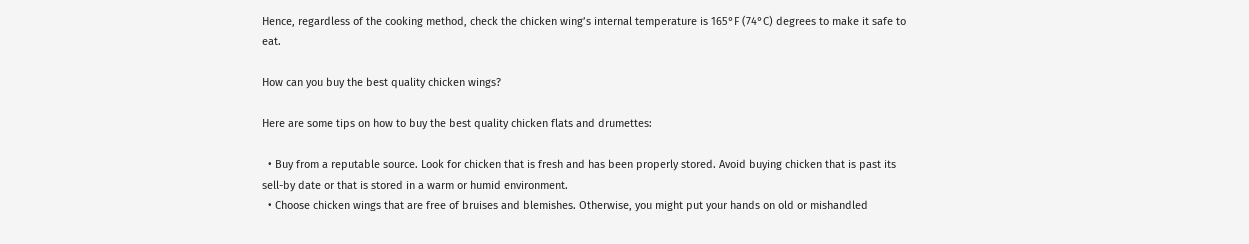Hence, regardless of the cooking method, check the chicken wing’s internal temperature is 165°F (74°C) degrees to make it safe to eat.

How can you buy the best quality chicken wings?

Here are some tips on how to buy the best quality chicken flats and drumettes:

  • Buy from a reputable source. Look for chicken that is fresh and has been properly stored. Avoid buying chicken that is past its sell-by date or that is stored in a warm or humid environment.
  • Choose chicken wings that are free of bruises and blemishes. Otherwise, you might put your hands on old or mishandled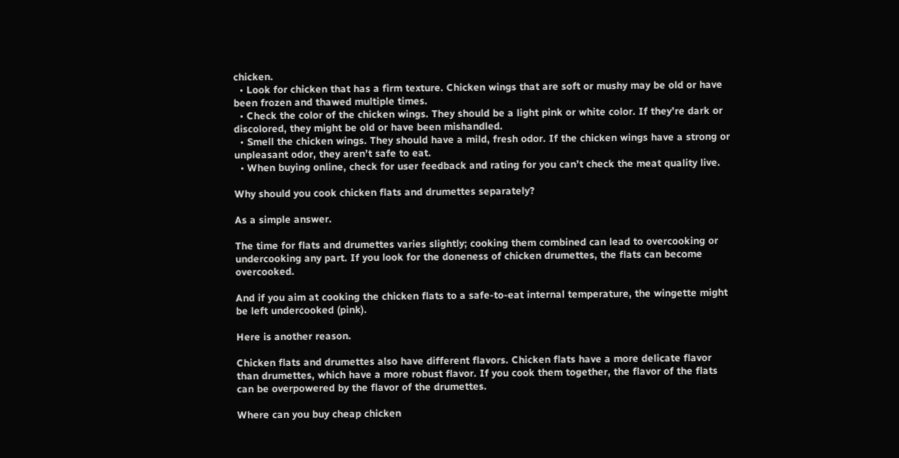chicken.
  • Look for chicken that has a firm texture. Chicken wings that are soft or mushy may be old or have been frozen and thawed multiple times.
  • Check the color of the chicken wings. They should be a light pink or white color. If they’re dark or discolored, they might be old or have been mishandled.
  • Smell the chicken wings. They should have a mild, fresh odor. If the chicken wings have a strong or unpleasant odor, they aren’t safe to eat.
  • When buying online, check for user feedback and rating for you can’t check the meat quality live.

Why should you cook chicken flats and drumettes separately?

As a simple answer.

The time for flats and drumettes varies slightly; cooking them combined can lead to overcooking or undercooking any part. If you look for the doneness of chicken drumettes, the flats can become overcooked.

And if you aim at cooking the chicken flats to a safe-to-eat internal temperature, the wingette might be left undercooked (pink).

Here is another reason.

Chicken flats and drumettes also have different flavors. Chicken flats have a more delicate flavor than drumettes, which have a more robust flavor. If you cook them together, the flavor of the flats can be overpowered by the flavor of the drumettes.

Where can you buy cheap chicken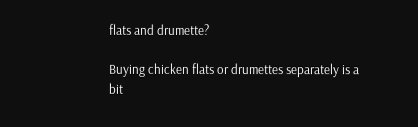flats and drumette?

Buying chicken flats or drumettes separately is a bit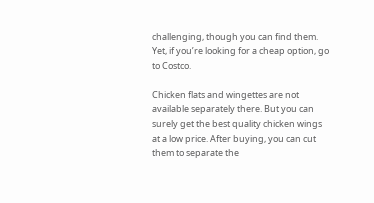challenging, though you can find them. Yet, if you’re looking for a cheap option, go to Costco.

Chicken flats and wingettes are not available separately there. But you can surely get the best quality chicken wings at a low price. After buying, you can cut them to separate the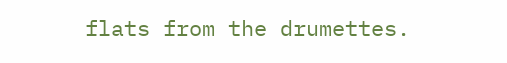flats from the drumettes.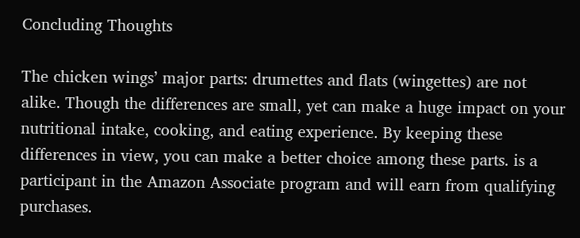Concluding Thoughts

The chicken wings’ major parts: drumettes and flats (wingettes) are not alike. Though the differences are small, yet can make a huge impact on your nutritional intake, cooking, and eating experience. By keeping these differences in view, you can make a better choice among these parts. is a participant in the Amazon Associate program and will earn from qualifying purchases.